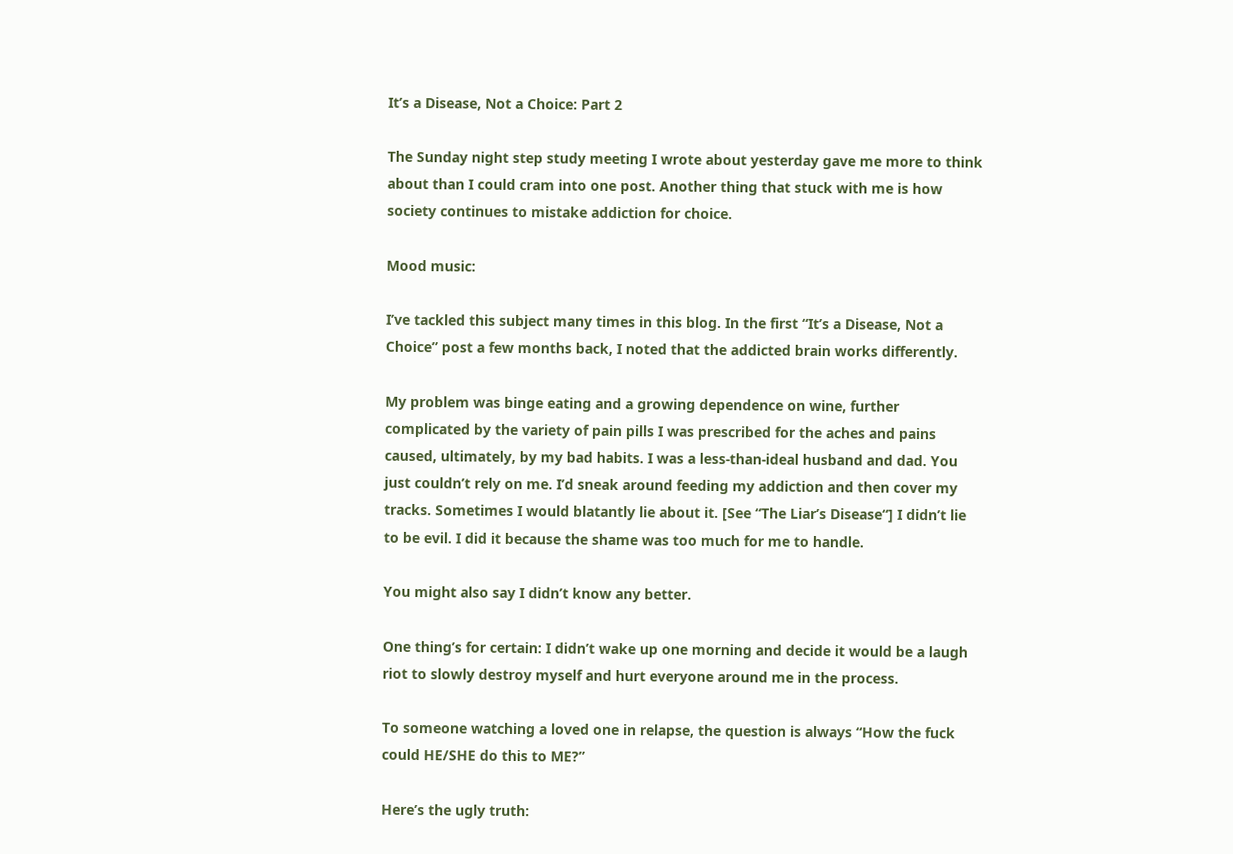It’s a Disease, Not a Choice: Part 2

The Sunday night step study meeting I wrote about yesterday gave me more to think about than I could cram into one post. Another thing that stuck with me is how society continues to mistake addiction for choice.

Mood music:

I’ve tackled this subject many times in this blog. In the first “It’s a Disease, Not a Choice” post a few months back, I noted that the addicted brain works differently.

My problem was binge eating and a growing dependence on wine, further complicated by the variety of pain pills I was prescribed for the aches and pains caused, ultimately, by my bad habits. I was a less-than-ideal husband and dad. You just couldn’t rely on me. I’d sneak around feeding my addiction and then cover my tracks. Sometimes I would blatantly lie about it. [See “The Liar’s Disease“] I didn’t lie to be evil. I did it because the shame was too much for me to handle.

You might also say I didn’t know any better.

One thing’s for certain: I didn’t wake up one morning and decide it would be a laugh riot to slowly destroy myself and hurt everyone around me in the process.

To someone watching a loved one in relapse, the question is always “How the fuck could HE/SHE do this to ME?”

Here’s the ugly truth: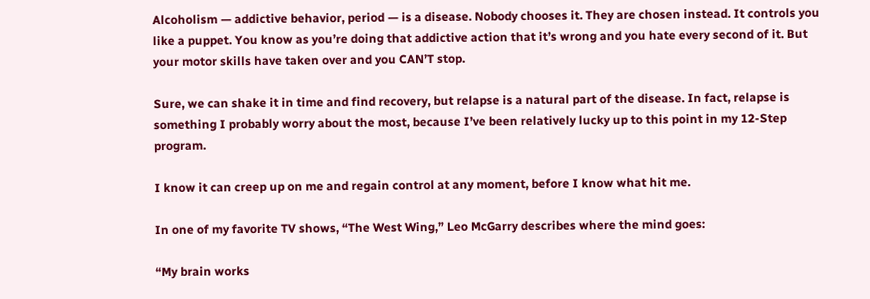Alcoholism — addictive behavior, period — is a disease. Nobody chooses it. They are chosen instead. It controls you like a puppet. You know as you’re doing that addictive action that it’s wrong and you hate every second of it. But your motor skills have taken over and you CAN’T stop.

Sure, we can shake it in time and find recovery, but relapse is a natural part of the disease. In fact, relapse is something I probably worry about the most, because I’ve been relatively lucky up to this point in my 12-Step program.

I know it can creep up on me and regain control at any moment, before I know what hit me.

In one of my favorite TV shows, “The West Wing,” Leo McGarry describes where the mind goes:

“My brain works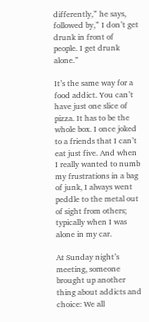differently,” he says, followed by,” I don’t get drunk in front of people. I get drunk alone.”

It’s the same way for a food addict. You can’t have just one slice of pizza. It has to be the whole box. I once joked to a friends that I can’t eat just five. And when I really wanted to numb my frustrations in a bag of junk, I always went peddle to the metal out of sight from others; typically when I was alone in my car.

At Sunday night’s meeting, someone brought up another thing about addicts and choice: We all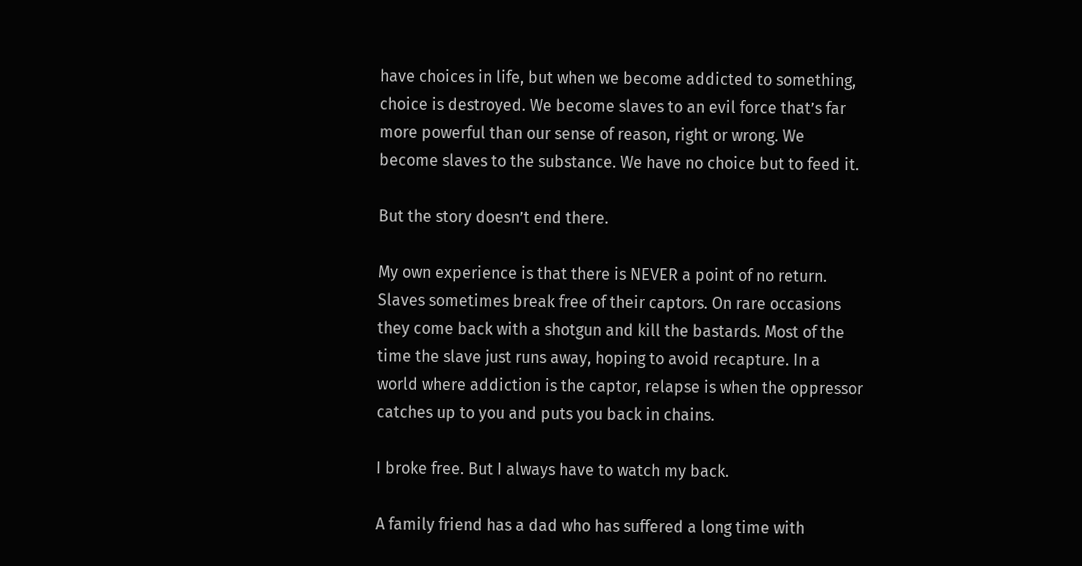have choices in life, but when we become addicted to something, choice is destroyed. We become slaves to an evil force that’s far more powerful than our sense of reason, right or wrong. We become slaves to the substance. We have no choice but to feed it.

But the story doesn’t end there.

My own experience is that there is NEVER a point of no return. Slaves sometimes break free of their captors. On rare occasions they come back with a shotgun and kill the bastards. Most of the time the slave just runs away, hoping to avoid recapture. In a world where addiction is the captor, relapse is when the oppressor catches up to you and puts you back in chains.

I broke free. But I always have to watch my back.

A family friend has a dad who has suffered a long time with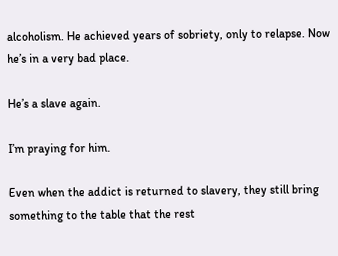alcoholism. He achieved years of sobriety, only to relapse. Now he’s in a very bad place.

He’s a slave again.

I’m praying for him.

Even when the addict is returned to slavery, they still bring something to the table that the rest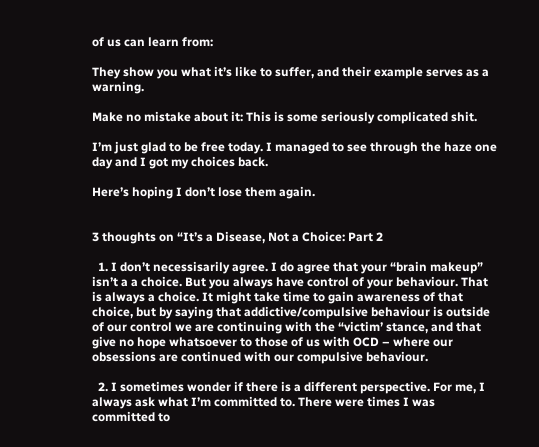of us can learn from:

They show you what it’s like to suffer, and their example serves as a warning.

Make no mistake about it: This is some seriously complicated shit.

I’m just glad to be free today. I managed to see through the haze one day and I got my choices back.

Here’s hoping I don’t lose them again.


3 thoughts on “It’s a Disease, Not a Choice: Part 2

  1. I don’t necessisarily agree. I do agree that your “brain makeup” isn’t a a choice. But you always have control of your behaviour. That is always a choice. It might take time to gain awareness of that choice, but by saying that addictive/compulsive behaviour is outside of our control we are continuing with the “victim’ stance, and that give no hope whatsoever to those of us with OCD – where our obsessions are continued with our compulsive behaviour.

  2. I sometimes wonder if there is a different perspective. For me, I always ask what I’m committed to. There were times I was committed to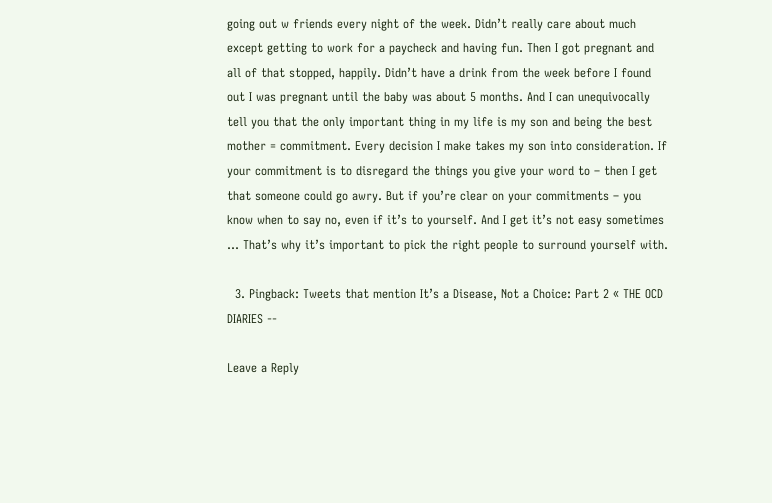going out w friends every night of the week. Didn’t really care about much except getting to work for a paycheck and having fun. Then I got pregnant and all of that stopped, happily. Didn’t have a drink from the week before I found out I was pregnant until the baby was about 5 months. And I can unequivocally tell you that the only important thing in my life is my son and being the best mother = commitment. Every decision I make takes my son into consideration. If your commitment is to disregard the things you give your word to – then I get that someone could go awry. But if you’re clear on your commitments – you know when to say no, even if it’s to yourself. And I get it’s not easy sometimes … That’s why it’s important to pick the right people to surround yourself with.

  3. Pingback: Tweets that mention It’s a Disease, Not a Choice: Part 2 « THE OCD DIARIES --

Leave a Reply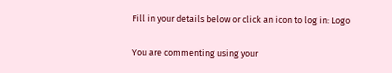Fill in your details below or click an icon to log in: Logo

You are commenting using your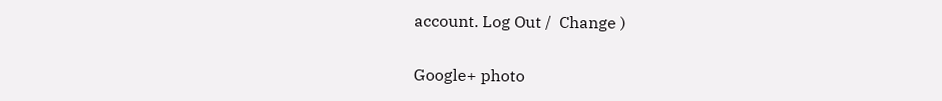account. Log Out /  Change )

Google+ photo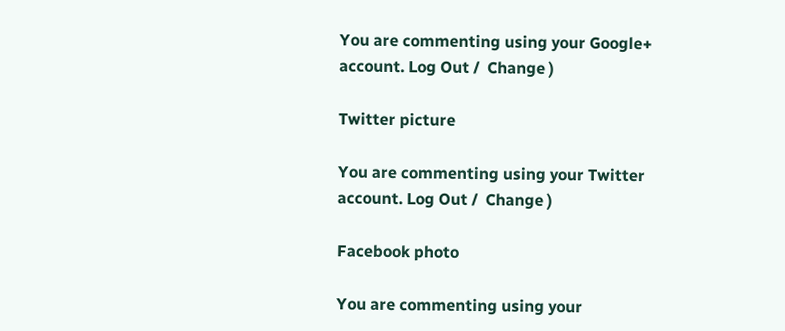You are commenting using your Google+ account. Log Out /  Change )

Twitter picture

You are commenting using your Twitter account. Log Out /  Change )

Facebook photo

You are commenting using your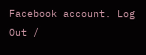Facebook account. Log Out /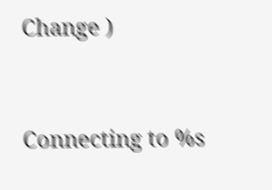Change )


Connecting to %s